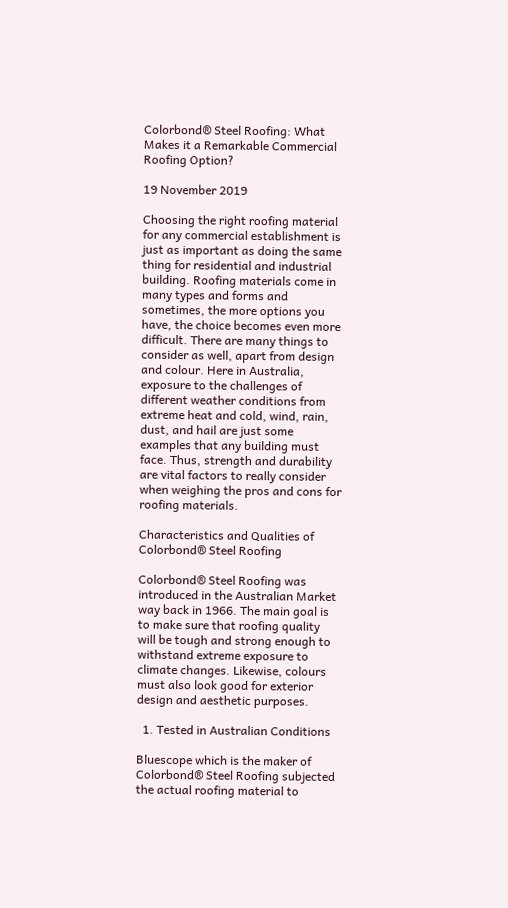Colorbond® Steel Roofing: What Makes it a Remarkable Commercial Roofing Option?

19 November 2019

Choosing the right roofing material for any commercial establishment is just as important as doing the same thing for residential and industrial building. Roofing materials come in many types and forms and sometimes, the more options you have, the choice becomes even more difficult. There are many things to consider as well, apart from design and colour. Here in Australia, exposure to the challenges of different weather conditions from extreme heat and cold, wind, rain, dust, and hail are just some examples that any building must face. Thus, strength and durability are vital factors to really consider when weighing the pros and cons for roofing materials.

Characteristics and Qualities of Colorbond® Steel Roofing

Colorbond® Steel Roofing was introduced in the Australian Market way back in 1966. The main goal is to make sure that roofing quality will be tough and strong enough to withstand extreme exposure to climate changes. Likewise, colours must also look good for exterior design and aesthetic purposes.

  1. Tested in Australian Conditions

Bluescope which is the maker of Colorbond® Steel Roofing subjected the actual roofing material to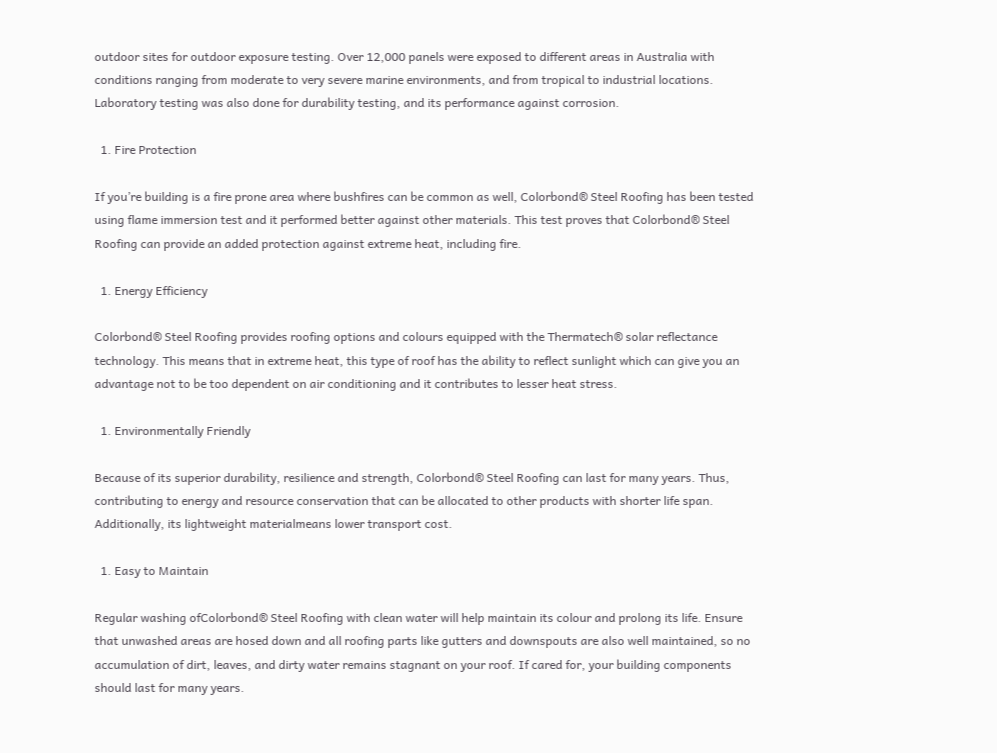outdoor sites for outdoor exposure testing. Over 12,000 panels were exposed to different areas in Australia with conditions ranging from moderate to very severe marine environments, and from tropical to industrial locations. Laboratory testing was also done for durability testing, and its performance against corrosion.

  1. Fire Protection

If you’re building is a fire prone area where bushfires can be common as well, Colorbond® Steel Roofing has been tested using flame immersion test and it performed better against other materials. This test proves that Colorbond® Steel Roofing can provide an added protection against extreme heat, including fire.

  1. Energy Efficiency

Colorbond® Steel Roofing provides roofing options and colours equipped with the Thermatech® solar reflectance technology. This means that in extreme heat, this type of roof has the ability to reflect sunlight which can give you an advantage not to be too dependent on air conditioning and it contributes to lesser heat stress.

  1. Environmentally Friendly

Because of its superior durability, resilience and strength, Colorbond® Steel Roofing can last for many years. Thus, contributing to energy and resource conservation that can be allocated to other products with shorter life span. Additionally, its lightweight materialmeans lower transport cost.

  1. Easy to Maintain

Regular washing ofColorbond® Steel Roofing with clean water will help maintain its colour and prolong its life. Ensure that unwashed areas are hosed down and all roofing parts like gutters and downspouts are also well maintained, so no accumulation of dirt, leaves, and dirty water remains stagnant on your roof. If cared for, your building components should last for many years.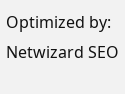Optimized by: Netwizard SEO